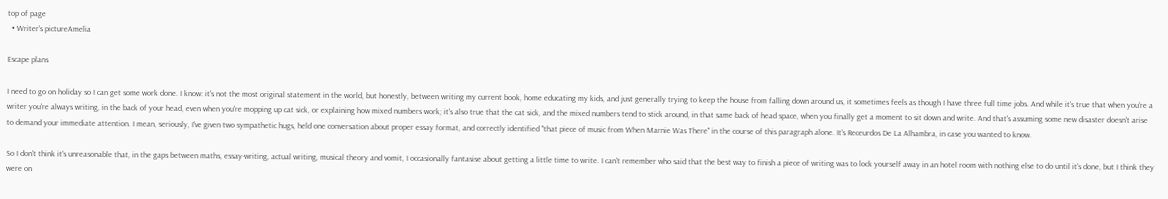top of page
  • Writer's pictureAmelia

Escape plans

I need to go on holiday so I can get some work done. I know: it's not the most original statement in the world, but honestly, between writing my current book, home educating my kids, and just generally trying to keep the house from falling down around us, it sometimes feels as though I have three full time jobs. And while it's true that when you're a writer you're always writing, in the back of your head, even when you're mopping up cat sick, or explaining how mixed numbers work; it's also true that the cat sick, and the mixed numbers tend to stick around, in that same back of head space, when you finally get a moment to sit down and write. And that's assuming some new disaster doesn't arise to demand your immediate attention. I mean, seriously, I've given two sympathetic hugs, held one conversation about proper essay format, and correctly identified "that piece of music from When Marnie Was There" in the course of this paragraph alone. It's Receurdos De La Alhambra, in case you wanted to know.

So I don't think it's unreasonable that, in the gaps between maths, essay-writing, actual writing, musical theory and vomit, I occasionally fantasise about getting a little time to write. I can't remember who said that the best way to finish a piece of writing was to lock yourself away in an hotel room with nothing else to do until it's done, but I think they were on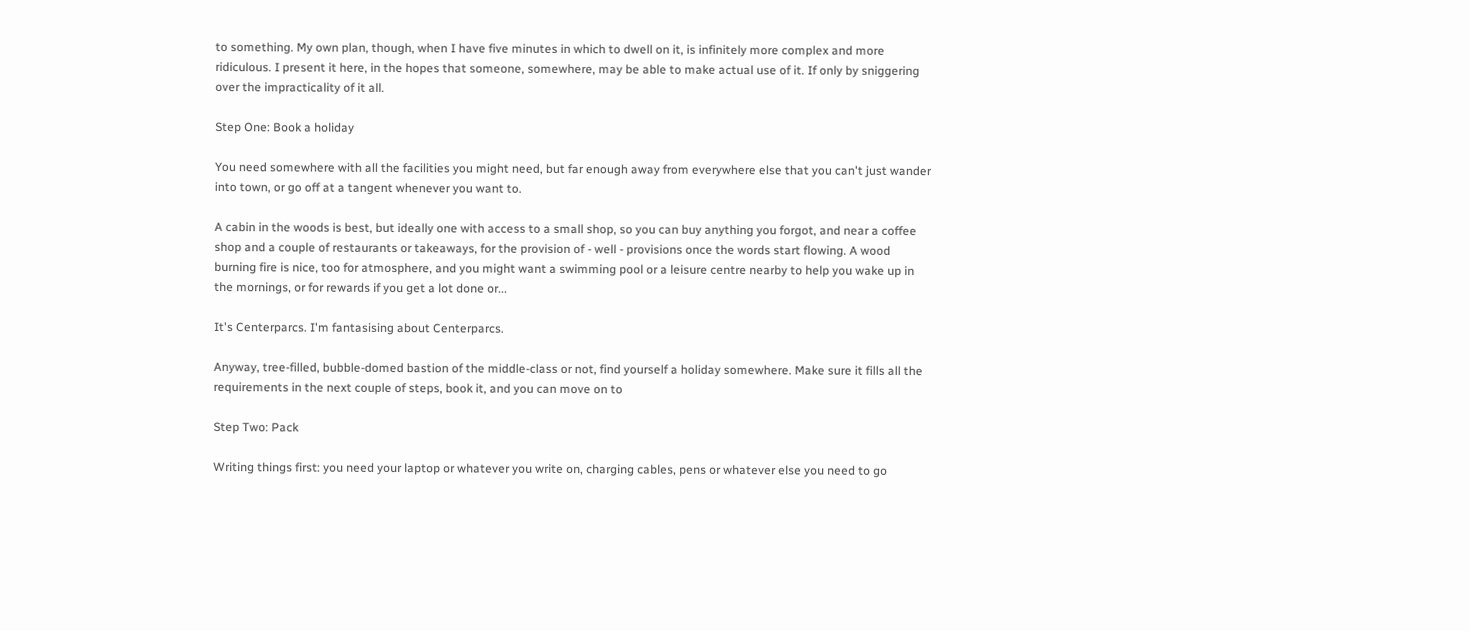to something. My own plan, though, when I have five minutes in which to dwell on it, is infinitely more complex and more ridiculous. I present it here, in the hopes that someone, somewhere, may be able to make actual use of it. If only by sniggering over the impracticality of it all.

Step One: Book a holiday

You need somewhere with all the facilities you might need, but far enough away from everywhere else that you can't just wander into town, or go off at a tangent whenever you want to.

A cabin in the woods is best, but ideally one with access to a small shop, so you can buy anything you forgot, and near a coffee shop and a couple of restaurants or takeaways, for the provision of - well - provisions once the words start flowing. A wood burning fire is nice, too for atmosphere, and you might want a swimming pool or a leisure centre nearby to help you wake up in the mornings, or for rewards if you get a lot done or...

It's Centerparcs. I'm fantasising about Centerparcs.

Anyway, tree-filled, bubble-domed bastion of the middle-class or not, find yourself a holiday somewhere. Make sure it fills all the requirements in the next couple of steps, book it, and you can move on to

Step Two: Pack

Writing things first: you need your laptop or whatever you write on, charging cables, pens or whatever else you need to go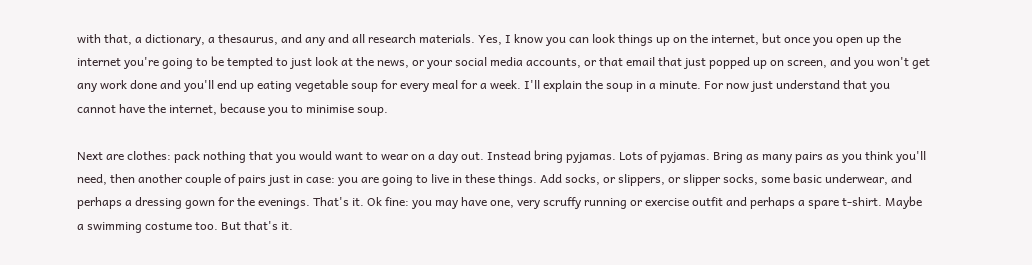with that, a dictionary, a thesaurus, and any and all research materials. Yes, I know you can look things up on the internet, but once you open up the internet you're going to be tempted to just look at the news, or your social media accounts, or that email that just popped up on screen, and you won't get any work done and you'll end up eating vegetable soup for every meal for a week. I'll explain the soup in a minute. For now just understand that you cannot have the internet, because you to minimise soup.

Next are clothes: pack nothing that you would want to wear on a day out. Instead bring pyjamas. Lots of pyjamas. Bring as many pairs as you think you'll need, then another couple of pairs just in case: you are going to live in these things. Add socks, or slippers, or slipper socks, some basic underwear, and perhaps a dressing gown for the evenings. That's it. Ok fine: you may have one, very scruffy running or exercise outfit and perhaps a spare t-shirt. Maybe a swimming costume too. But that's it.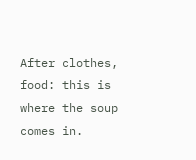After clothes, food: this is where the soup comes in.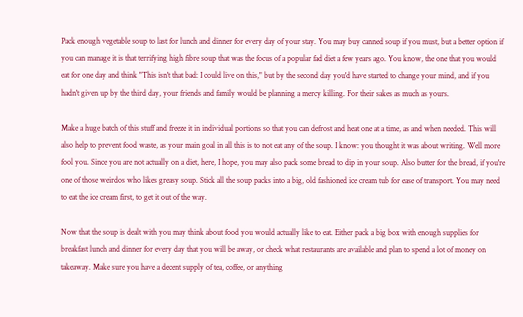Pack enough vegetable soup to last for lunch and dinner for every day of your stay. You may buy canned soup if you must, but a better option if you can manage it is that terrifying high fibre soup that was the focus of a popular fad diet a few years ago. You know, the one that you would eat for one day and think "This isn't that bad: I could live on this," but by the second day you'd have started to change your mind, and if you hadn't given up by the third day, your friends and family would be planning a mercy killing. For their sakes as much as yours.

Make a huge batch of this stuff and freeze it in individual portions so that you can defrost and heat one at a time, as and when needed. This will also help to prevent food waste, as your main goal in all this is to not eat any of the soup. I know: you thought it was about writing. Well more fool you. Since you are not actually on a diet, here, I hope, you may also pack some bread to dip in your soup. Also butter for the bread, if you're one of those weirdos who likes greasy soup. Stick all the soup packs into a big, old fashioned ice cream tub for ease of transport. You may need to eat the ice cream first, to get it out of the way.

Now that the soup is dealt with you may think about food you would actually like to eat. Either pack a big box with enough supplies for breakfast lunch and dinner for every day that you will be away, or check what restaurants are available and plan to spend a lot of money on takeaway. Make sure you have a decent supply of tea, coffee, or anything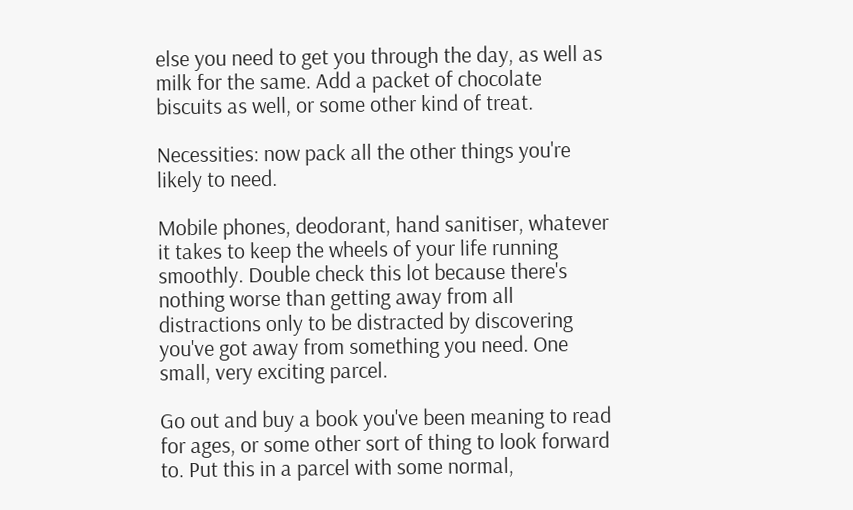else you need to get you through the day, as well as milk for the same. Add a packet of chocolate biscuits as well, or some other kind of treat.

Necessities: now pack all the other things you're likely to need.

Mobile phones, deodorant, hand sanitiser, whatever it takes to keep the wheels of your life running smoothly. Double check this lot because there's nothing worse than getting away from all distractions only to be distracted by discovering you've got away from something you need. One small, very exciting parcel.

Go out and buy a book you've been meaning to read for ages, or some other sort of thing to look forward to. Put this in a parcel with some normal,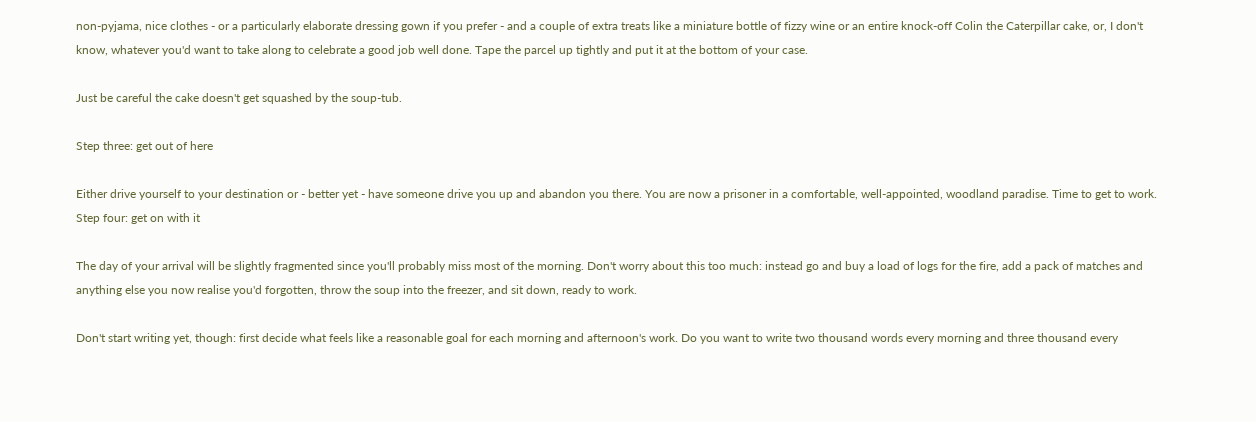non-pyjama, nice clothes - or a particularly elaborate dressing gown if you prefer - and a couple of extra treats like a miniature bottle of fizzy wine or an entire knock-off Colin the Caterpillar cake, or, I don't know, whatever you'd want to take along to celebrate a good job well done. Tape the parcel up tightly and put it at the bottom of your case.

Just be careful the cake doesn't get squashed by the soup-tub.

Step three: get out of here

Either drive yourself to your destination or - better yet - have someone drive you up and abandon you there. You are now a prisoner in a comfortable, well-appointed, woodland paradise. Time to get to work. Step four: get on with it

The day of your arrival will be slightly fragmented since you'll probably miss most of the morning. Don't worry about this too much: instead go and buy a load of logs for the fire, add a pack of matches and anything else you now realise you'd forgotten, throw the soup into the freezer, and sit down, ready to work.

Don't start writing yet, though: first decide what feels like a reasonable goal for each morning and afternoon's work. Do you want to write two thousand words every morning and three thousand every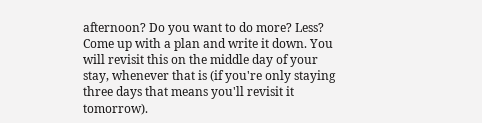afternoon? Do you want to do more? Less? Come up with a plan and write it down. You will revisit this on the middle day of your stay, whenever that is (if you're only staying three days that means you'll revisit it tomorrow).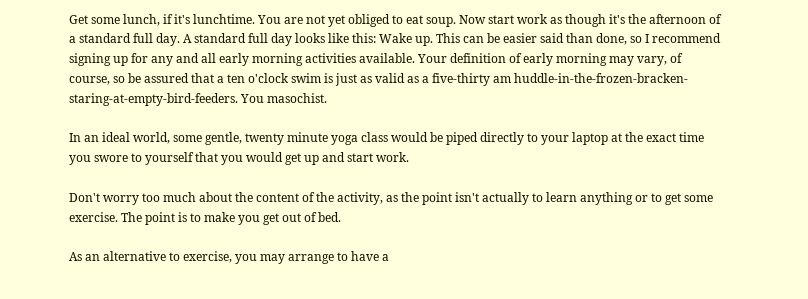Get some lunch, if it's lunchtime. You are not yet obliged to eat soup. Now start work as though it's the afternoon of a standard full day. A standard full day looks like this: Wake up. This can be easier said than done, so I recommend signing up for any and all early morning activities available. Your definition of early morning may vary, of course, so be assured that a ten o'clock swim is just as valid as a five-thirty am huddle-in-the-frozen-bracken-staring-at-empty-bird-feeders. You masochist.

In an ideal world, some gentle, twenty minute yoga class would be piped directly to your laptop at the exact time you swore to yourself that you would get up and start work.

Don't worry too much about the content of the activity, as the point isn't actually to learn anything or to get some exercise. The point is to make you get out of bed.

As an alternative to exercise, you may arrange to have a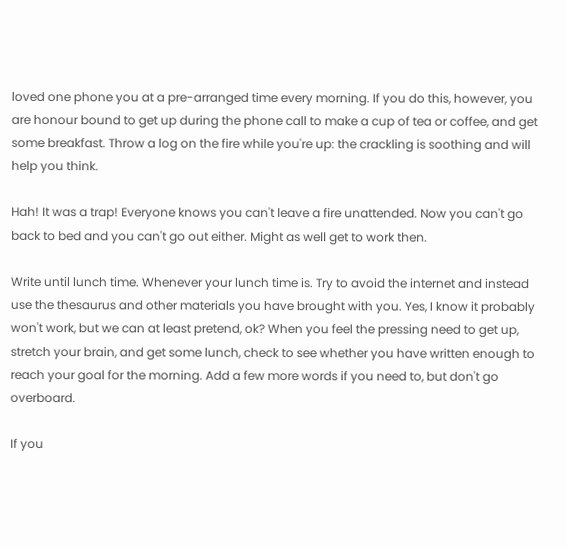loved one phone you at a pre-arranged time every morning. If you do this, however, you are honour bound to get up during the phone call to make a cup of tea or coffee, and get some breakfast. Throw a log on the fire while you're up: the crackling is soothing and will help you think.

Hah! It was a trap! Everyone knows you can't leave a fire unattended. Now you can't go back to bed and you can't go out either. Might as well get to work then.

Write until lunch time. Whenever your lunch time is. Try to avoid the internet and instead use the thesaurus and other materials you have brought with you. Yes, I know it probably won't work, but we can at least pretend, ok? When you feel the pressing need to get up, stretch your brain, and get some lunch, check to see whether you have written enough to reach your goal for the morning. Add a few more words if you need to, but don't go overboard.

If you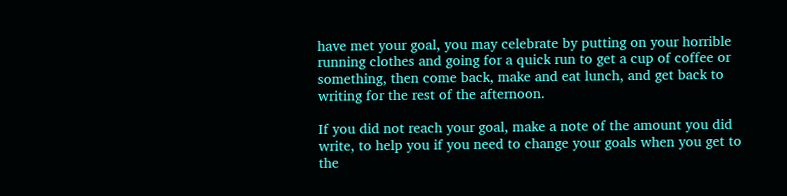have met your goal, you may celebrate by putting on your horrible running clothes and going for a quick run to get a cup of coffee or something, then come back, make and eat lunch, and get back to writing for the rest of the afternoon.

If you did not reach your goal, make a note of the amount you did write, to help you if you need to change your goals when you get to the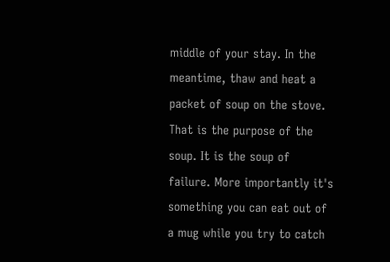middle of your stay. In the meantime, thaw and heat a packet of soup on the stove. That is the purpose of the soup. It is the soup of failure. More importantly it's something you can eat out of a mug while you try to catch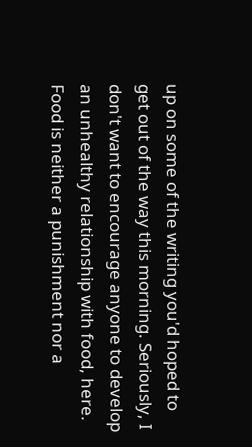up on some of the writing you'd hoped to get out of the way this morning. Seriously, I don't want to encourage anyone to develop an unhealthy relationship with food, here. Food is neither a punishment nor a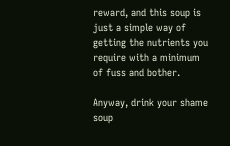reward, and this soup is just a simple way of getting the nutrients you require with a minimum of fuss and bother.

Anyway, drink your shame soup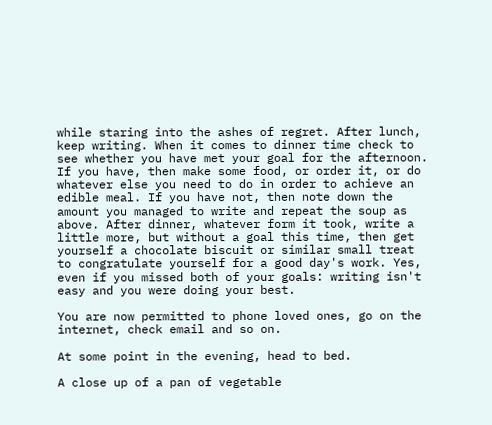while staring into the ashes of regret. After lunch, keep writing. When it comes to dinner time check to see whether you have met your goal for the afternoon. If you have, then make some food, or order it, or do whatever else you need to do in order to achieve an edible meal. If you have not, then note down the amount you managed to write and repeat the soup as above. After dinner, whatever form it took, write a little more, but without a goal this time, then get yourself a chocolate biscuit or similar small treat to congratulate yourself for a good day's work. Yes, even if you missed both of your goals: writing isn't easy and you were doing your best.

You are now permitted to phone loved ones, go on the internet, check email and so on.

At some point in the evening, head to bed.

A close up of a pan of vegetable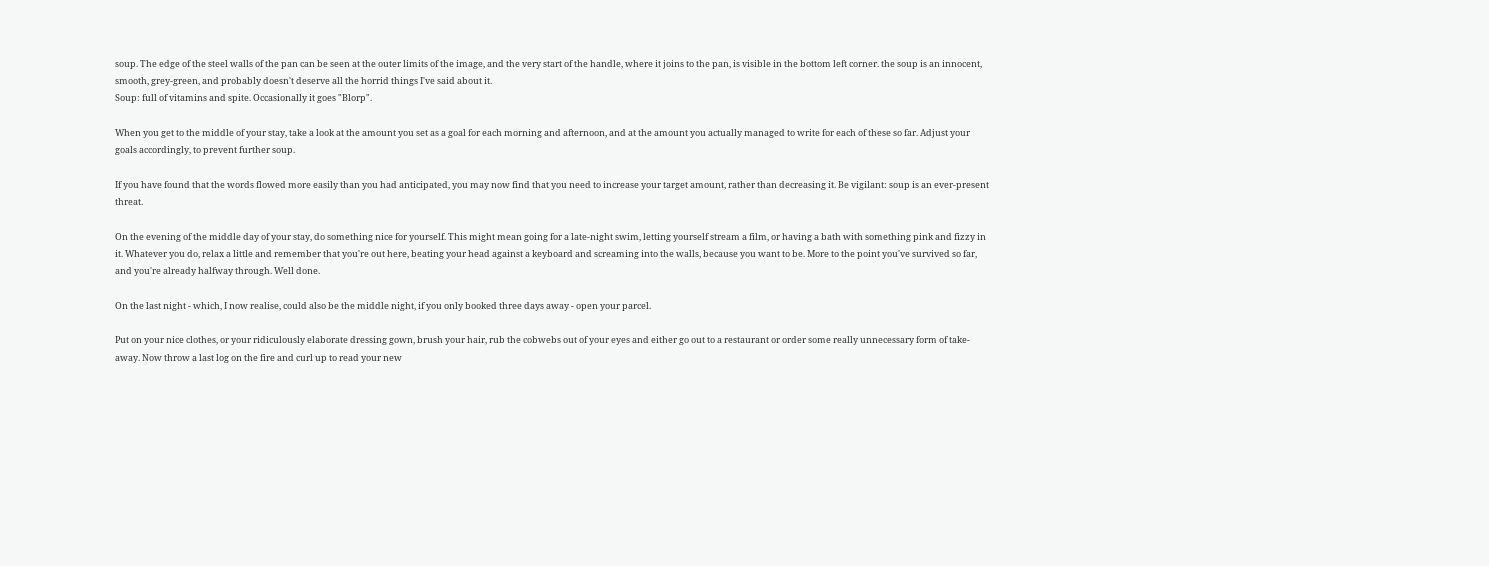soup. The edge of the steel walls of the pan can be seen at the outer limits of the image, and the very start of the handle, where it joins to the pan, is visible in the bottom left corner. the soup is an innocent, smooth, grey-green, and probably doesn't deserve all the horrid things I've said about it.
Soup: full of vitamins and spite. Occasionally it goes "Blorp".

When you get to the middle of your stay, take a look at the amount you set as a goal for each morning and afternoon, and at the amount you actually managed to write for each of these so far. Adjust your goals accordingly, to prevent further soup.

If you have found that the words flowed more easily than you had anticipated, you may now find that you need to increase your target amount, rather than decreasing it. Be vigilant: soup is an ever-present threat.

On the evening of the middle day of your stay, do something nice for yourself. This might mean going for a late-night swim, letting yourself stream a film, or having a bath with something pink and fizzy in it. Whatever you do, relax a little and remember that you're out here, beating your head against a keyboard and screaming into the walls, because you want to be. More to the point you've survived so far, and you're already halfway through. Well done.

On the last night - which, I now realise, could also be the middle night, if you only booked three days away - open your parcel.

Put on your nice clothes, or your ridiculously elaborate dressing gown, brush your hair, rub the cobwebs out of your eyes and either go out to a restaurant or order some really unnecessary form of take-away. Now throw a last log on the fire and curl up to read your new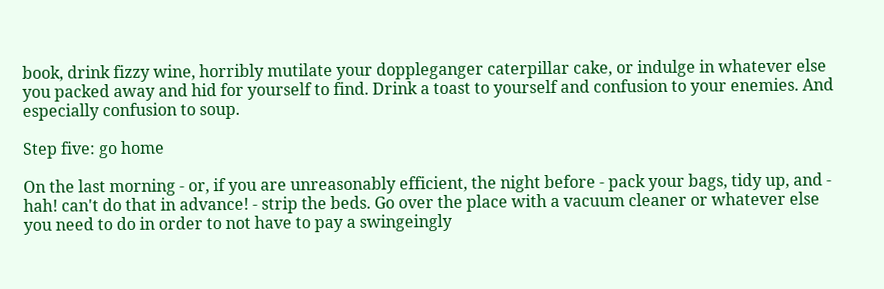book, drink fizzy wine, horribly mutilate your doppleganger caterpillar cake, or indulge in whatever else you packed away and hid for yourself to find. Drink a toast to yourself and confusion to your enemies. And especially confusion to soup.

Step five: go home

On the last morning - or, if you are unreasonably efficient, the night before - pack your bags, tidy up, and - hah! can't do that in advance! - strip the beds. Go over the place with a vacuum cleaner or whatever else you need to do in order to not have to pay a swingeingly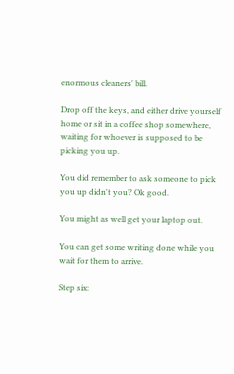enormous cleaners' bill.

Drop off the keys, and either drive yourself home or sit in a coffee shop somewhere, waiting for whoever is supposed to be picking you up.

You did remember to ask someone to pick you up didn't you? Ok good.

You might as well get your laptop out.

You can get some writing done while you wait for them to arrive.

Step six: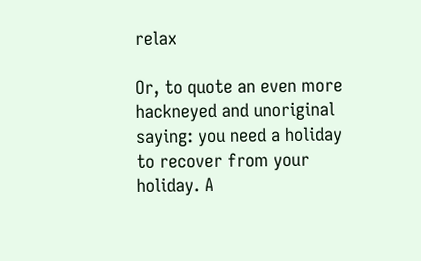relax

Or, to quote an even more hackneyed and unoriginal saying: you need a holiday to recover from your holiday. A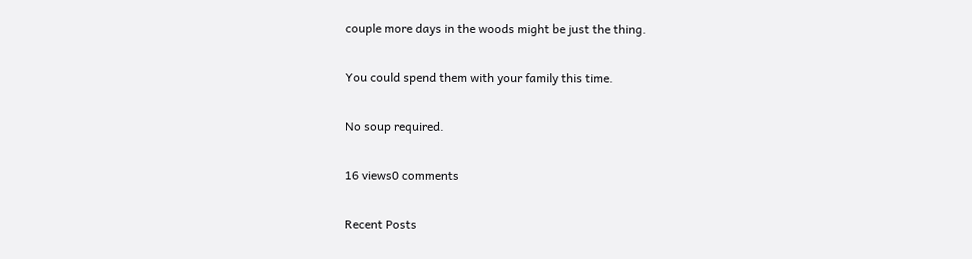couple more days in the woods might be just the thing.

You could spend them with your family this time.

No soup required.

16 views0 comments

Recent Posts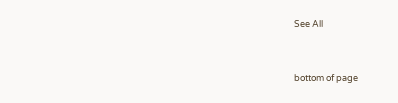See All


bottom of page